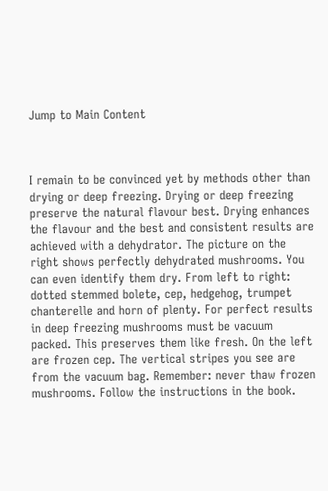Jump to Main Content



I remain to be convinced yet by methods other than drying or deep freezing. Drying or deep freezing preserve the natural flavour best. Drying enhances the flavour and the best and consistent results are achieved with a dehydrator. The picture on the right shows perfectly dehydrated mushrooms. You can even identify them dry. From left to right: dotted stemmed bolete, cep, hedgehog, trumpet chanterelle and horn of plenty. For perfect results in deep freezing mushrooms must be vacuum packed. This preserves them like fresh. On the left are frozen cep. The vertical stripes you see are from the vacuum bag. Remember: never thaw frozen mushrooms. Follow the instructions in the book.